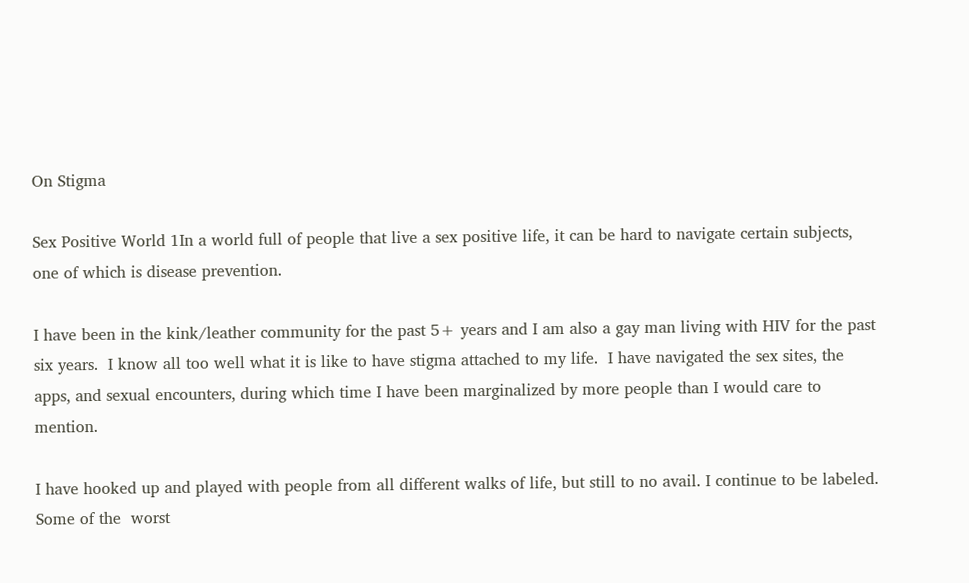On Stigma

Sex Positive World 1In a world full of people that live a sex positive life, it can be hard to navigate certain subjects, one of which is disease prevention.

I have been in the kink/leather community for the past 5+ years and I am also a gay man living with HIV for the past six years.  I know all too well what it is like to have stigma attached to my life.  I have navigated the sex sites, the apps, and sexual encounters, during which time I have been marginalized by more people than I would care to mention.

I have hooked up and played with people from all different walks of life, but still to no avail. I continue to be labeled.  Some of the  worst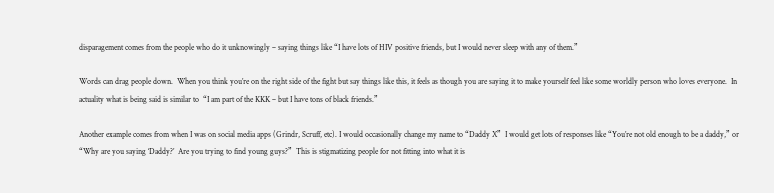disparagement comes from the people who do it unknowingly – saying things like “I have lots of HIV positive friends, but I would never sleep with any of them.”

Words can drag people down.  When you think you’re on the right side of the fight but say things like this, it feels as though you are saying it to make yourself feel like some worldly person who loves everyone.  In actuality what is being said is similar to  “I am part of the KKK – but I have tons of black friends.”

Another example comes from when I was on social media apps (Grindr, Scruff, etc). I would occasionally change my name to “Daddy X”  I would get lots of responses like “You’re not old enough to be a daddy,” or “Why are you saying ‘Daddy?’  Are you trying to find young guys?”  This is stigmatizing people for not fitting into what it is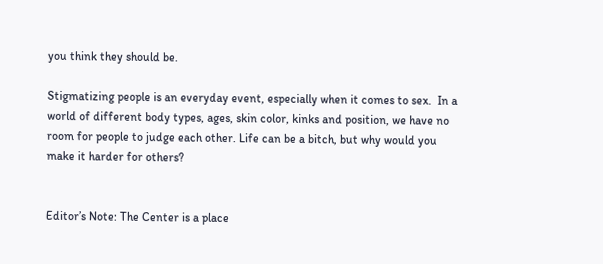you think they should be.

Stigmatizing people is an everyday event, especially when it comes to sex.  In a world of different body types, ages, skin color, kinks and position, we have no room for people to judge each other. Life can be a bitch, but why would you make it harder for others?


Editor’s Note: The Center is a place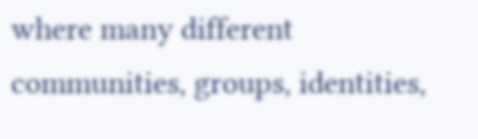where many different communities, groups, identities,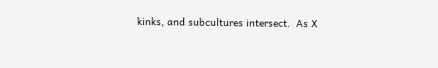kinks, and subcultures intersect.  As X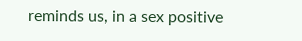reminds us, in a sex positive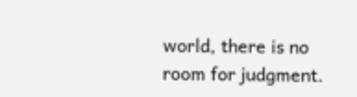world, there is no room for judgment.